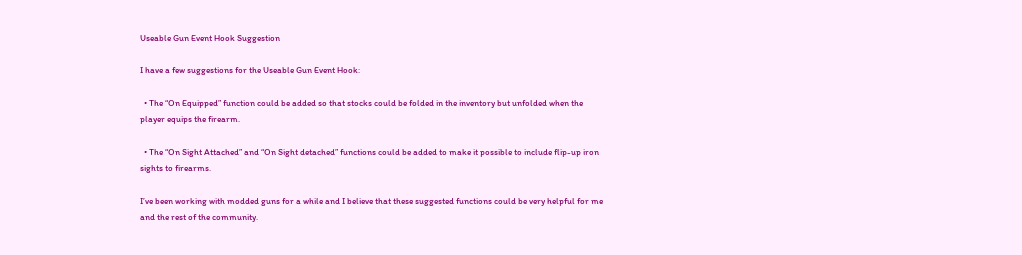Useable Gun Event Hook Suggestion

I have a few suggestions for the Useable Gun Event Hook:

  • The “On Equipped” function could be added so that stocks could be folded in the inventory but unfolded when the player equips the firearm.

  • The “On Sight Attached” and “On Sight detached” functions could be added to make it possible to include flip-up iron sights to firearms.

I’ve been working with modded guns for a while and I believe that these suggested functions could be very helpful for me and the rest of the community.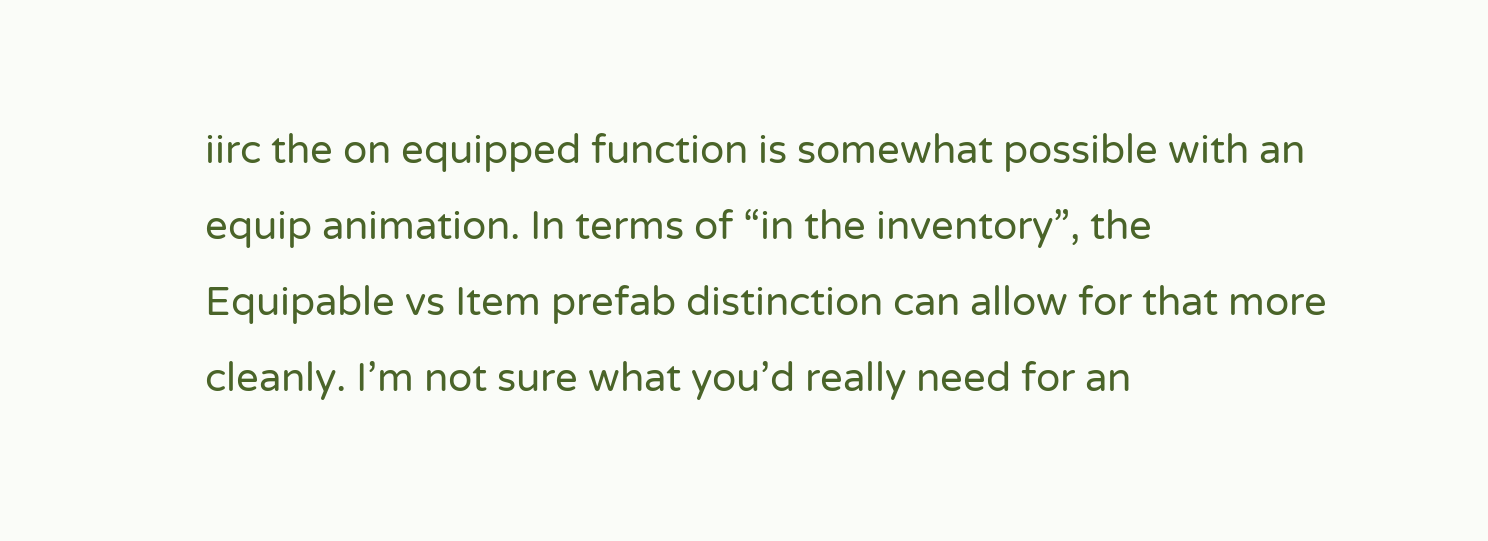iirc the on equipped function is somewhat possible with an equip animation. In terms of “in the inventory”, the Equipable vs Item prefab distinction can allow for that more cleanly. I’m not sure what you’d really need for an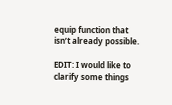equip function that isn’t already possible.

EDIT: I would like to clarify some things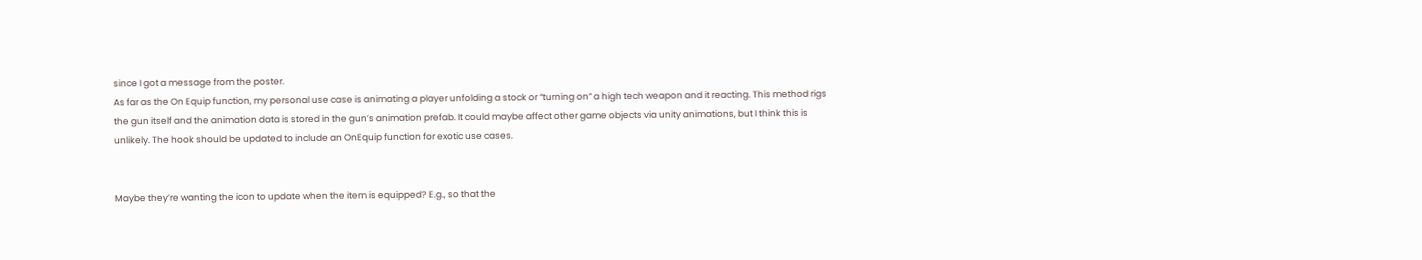since I got a message from the poster.
As far as the On Equip function, my personal use case is animating a player unfolding a stock or “turning on” a high tech weapon and it reacting. This method rigs the gun itself and the animation data is stored in the gun’s animation prefab. It could maybe affect other game objects via unity animations, but I think this is unlikely. The hook should be updated to include an OnEquip function for exotic use cases.


Maybe they’re wanting the icon to update when the item is equipped? E.g., so that the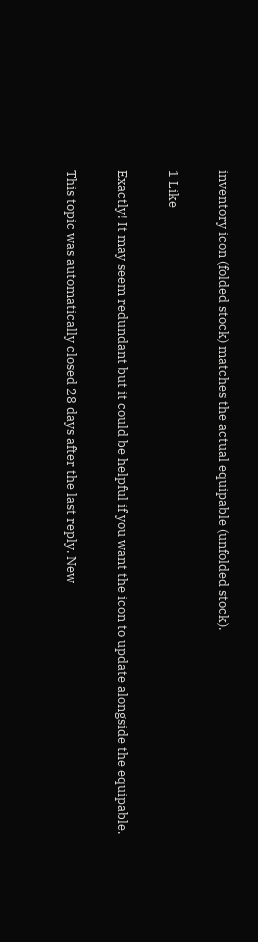inventory icon (folded stock) matches the actual equipable (unfolded stock).

1 Like

Exactly! It may seem redundant but it could be helpful if you want the icon to update alongside the equipable.

This topic was automatically closed 28 days after the last reply. New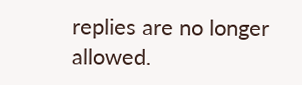replies are no longer allowed.